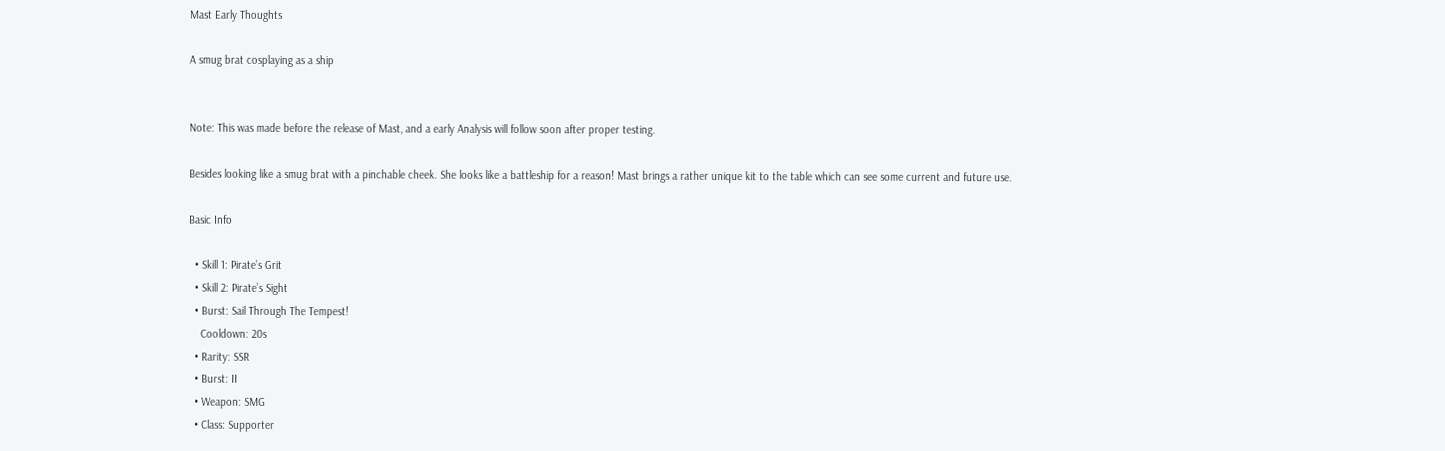Mast Early Thoughts

A smug brat cosplaying as a ship


Note: This was made before the release of Mast, and a early Analysis will follow soon after proper testing.

Besides looking like a smug brat with a pinchable cheek. She looks like a battleship for a reason! Mast brings a rather unique kit to the table which can see some current and future use.

Basic Info

  • Skill 1: Pirate’s Grit
  • Skill 2: Pirate’s Sight
  • Burst: Sail Through The Tempest!
    Cooldown: 20s
  • Rarity: SSR
  • Burst: II
  • Weapon: SMG
  • Class: Supporter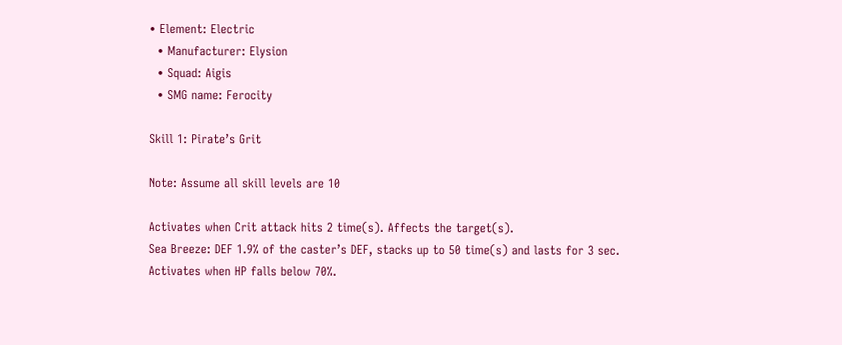• Element: Electric
  • Manufacturer: Elysion
  • Squad: Aigis
  • SMG name: Ferocity

Skill 1: Pirate’s Grit

Note: Assume all skill levels are 10

Activates when Crit attack hits 2 time(s). Affects the target(s).
Sea Breeze: DEF 1.9% of the caster’s DEF, stacks up to 50 time(s) and lasts for 3 sec.
Activates when HP falls below 70%.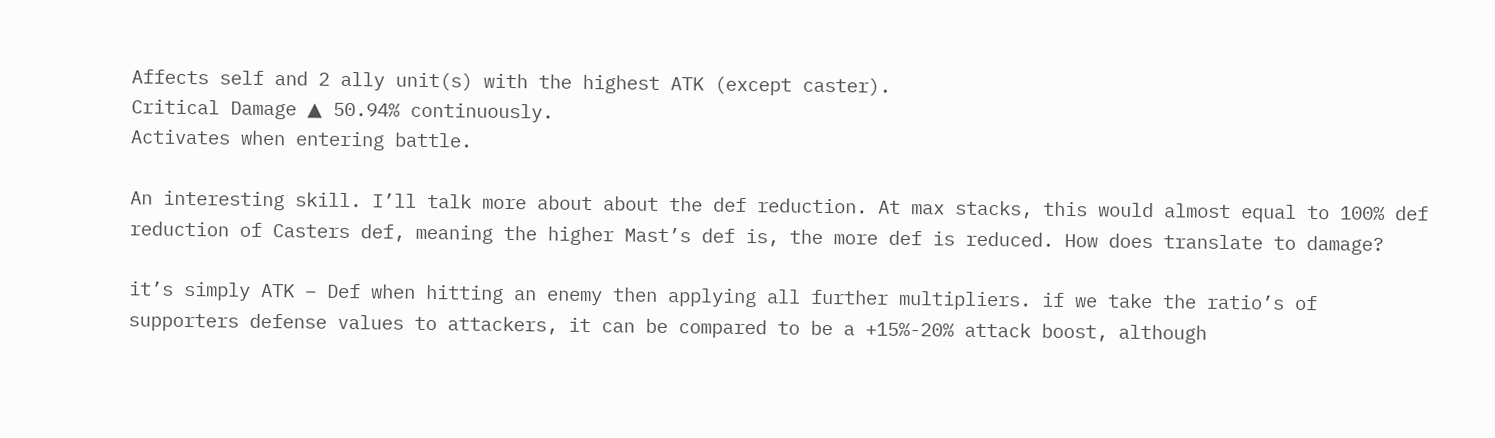Affects self and 2 ally unit(s) with the highest ATK (except caster).
Critical Damage ▲ 50.94% continuously.
Activates when entering battle.

An interesting skill. I’ll talk more about about the def reduction. At max stacks, this would almost equal to 100% def reduction of Casters def, meaning the higher Mast’s def is, the more def is reduced. How does translate to damage?

it’s simply ATK – Def when hitting an enemy then applying all further multipliers. if we take the ratio’s of supporters defense values to attackers, it can be compared to be a +15%-20% attack boost, although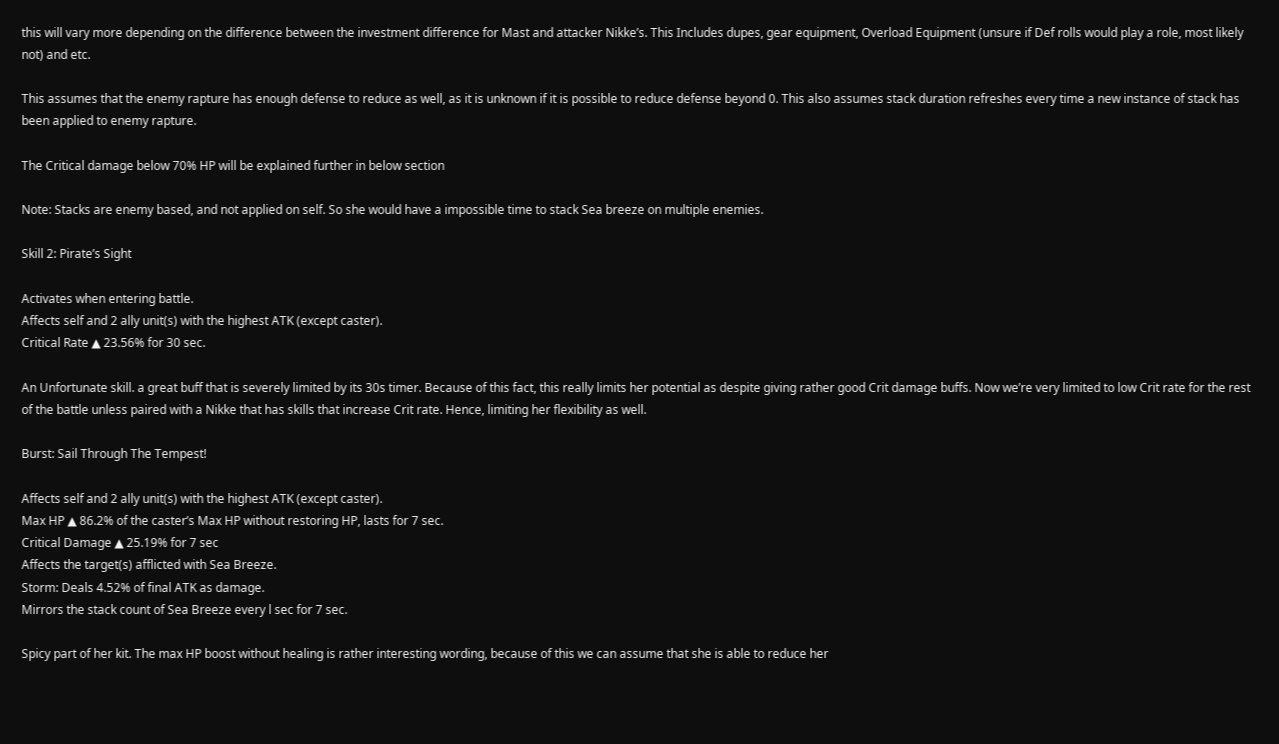this will vary more depending on the difference between the investment difference for Mast and attacker Nikke’s. This Includes dupes, gear equipment, Overload Equipment (unsure if Def rolls would play a role, most likely not) and etc.

This assumes that the enemy rapture has enough defense to reduce as well, as it is unknown if it is possible to reduce defense beyond 0. This also assumes stack duration refreshes every time a new instance of stack has been applied to enemy rapture.

The Critical damage below 70% HP will be explained further in below section

Note: Stacks are enemy based, and not applied on self. So she would have a impossible time to stack Sea breeze on multiple enemies.

Skill 2: Pirate’s Sight

Activates when entering battle.
Affects self and 2 ally unit(s) with the highest ATK (except caster).
Critical Rate ▲ 23.56% for 30 sec.

An Unfortunate skill. a great buff that is severely limited by its 30s timer. Because of this fact, this really limits her potential as despite giving rather good Crit damage buffs. Now we’re very limited to low Crit rate for the rest of the battle unless paired with a Nikke that has skills that increase Crit rate. Hence, limiting her flexibility as well.

Burst: Sail Through The Tempest!

Affects self and 2 ally unit(s) with the highest ATK (except caster).
Max HP ▲ 86.2% of the caster’s Max HP without restoring HP, lasts for 7 sec.
Critical Damage ▲ 25.19% for 7 sec
Affects the target(s) afflicted with Sea Breeze.
Storm: Deals 4.52% of final ATK as damage.
Mirrors the stack count of Sea Breeze every l sec for 7 sec.

Spicy part of her kit. The max HP boost without healing is rather interesting wording, because of this we can assume that she is able to reduce her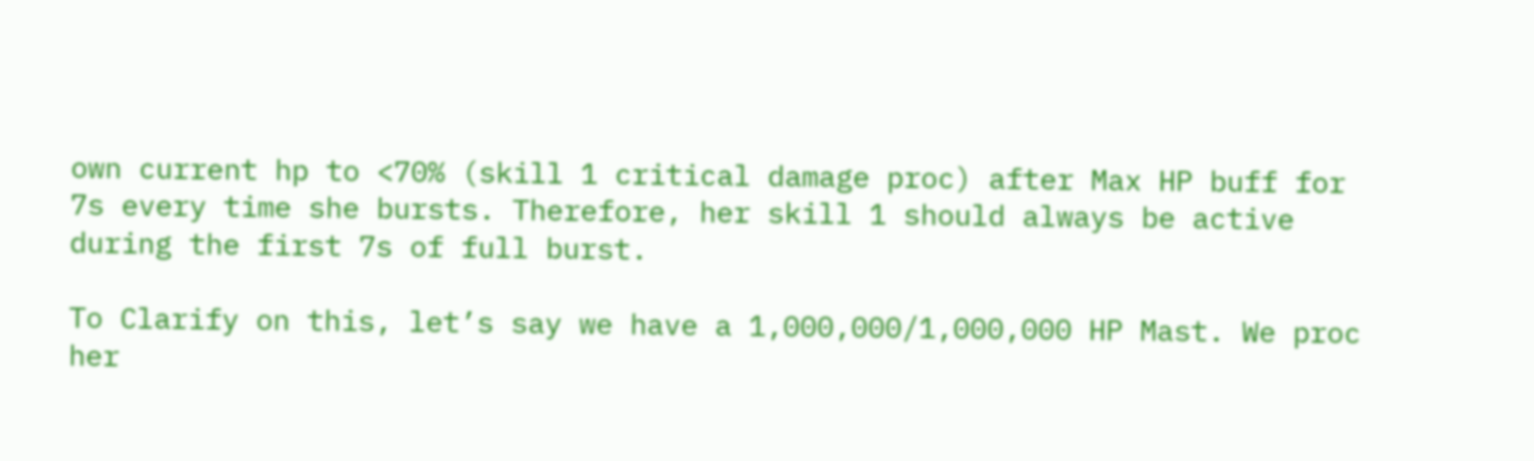own current hp to <70% (skill 1 critical damage proc) after Max HP buff for 7s every time she bursts. Therefore, her skill 1 should always be active during the first 7s of full burst.

To Clarify on this, let’s say we have a 1,000,000/1,000,000 HP Mast. We proc her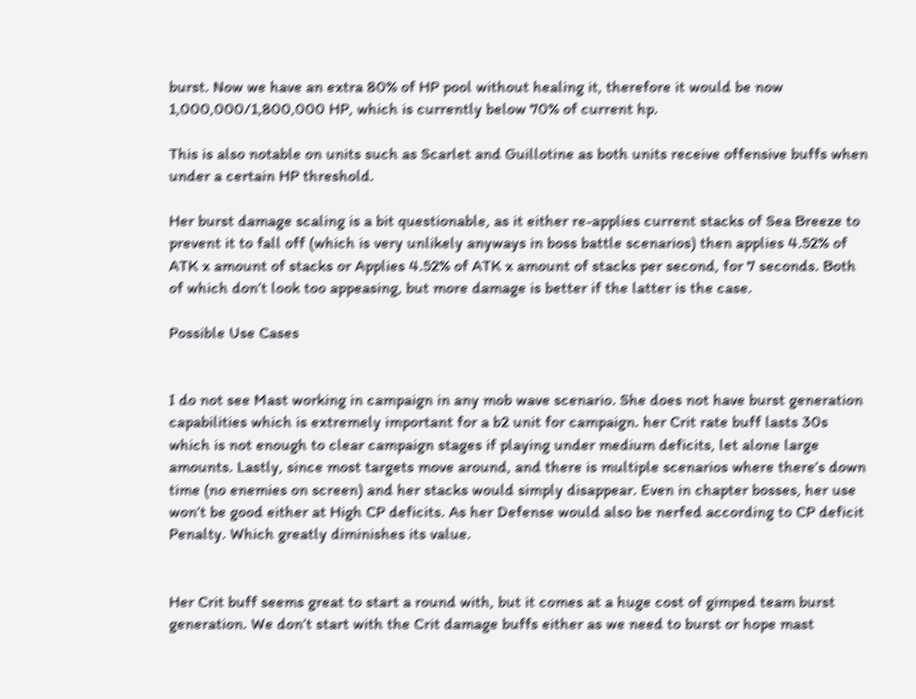burst. Now we have an extra 80% of HP pool without healing it, therefore it would be now 1,000,000/1,800,000 HP, which is currently below 70% of current hp.

This is also notable on units such as Scarlet and Guillotine as both units receive offensive buffs when under a certain HP threshold.

Her burst damage scaling is a bit questionable, as it either re-applies current stacks of Sea Breeze to prevent it to fall off (which is very unlikely anyways in boss battle scenarios) then applies 4.52% of ATK x amount of stacks or Applies 4.52% of ATK x amount of stacks per second, for 7 seconds. Both of which don’t look too appeasing, but more damage is better if the latter is the case.

Possible Use Cases


I do not see Mast working in campaign in any mob wave scenario. She does not have burst generation capabilities which is extremely important for a b2 unit for campaign. her Crit rate buff lasts 30s which is not enough to clear campaign stages if playing under medium deficits, let alone large amounts. Lastly, since most targets move around, and there is multiple scenarios where there’s down time (no enemies on screen) and her stacks would simply disappear. Even in chapter bosses, her use won’t be good either at High CP deficits. As her Defense would also be nerfed according to CP deficit Penalty. Which greatly diminishes its value.


Her Crit buff seems great to start a round with, but it comes at a huge cost of gimped team burst generation. We don’t start with the Crit damage buffs either as we need to burst or hope mast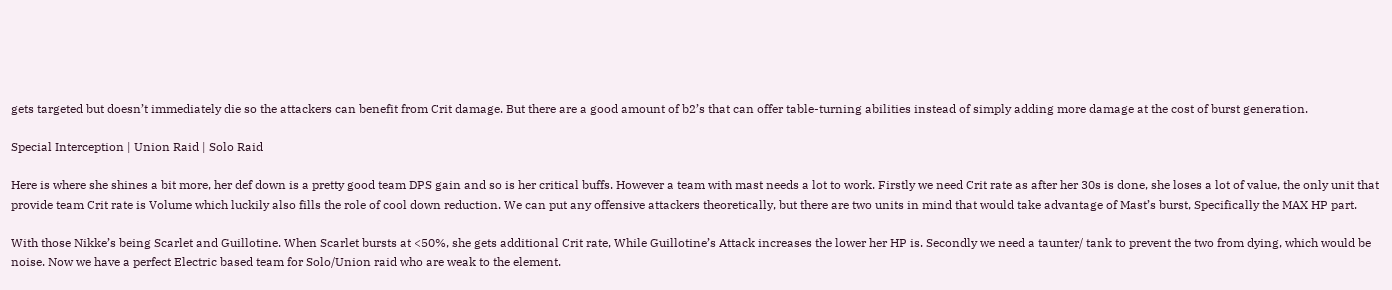gets targeted but doesn’t immediately die so the attackers can benefit from Crit damage. But there are a good amount of b2’s that can offer table-turning abilities instead of simply adding more damage at the cost of burst generation.

Special Interception | Union Raid | Solo Raid

Here is where she shines a bit more, her def down is a pretty good team DPS gain and so is her critical buffs. However a team with mast needs a lot to work. Firstly we need Crit rate as after her 30s is done, she loses a lot of value, the only unit that provide team Crit rate is Volume which luckily also fills the role of cool down reduction. We can put any offensive attackers theoretically, but there are two units in mind that would take advantage of Mast’s burst, Specifically the MAX HP part.

With those Nikke’s being Scarlet and Guillotine. When Scarlet bursts at <50%, she gets additional Crit rate, While Guillotine’s Attack increases the lower her HP is. Secondly we need a taunter/ tank to prevent the two from dying, which would be noise. Now we have a perfect Electric based team for Solo/Union raid who are weak to the element.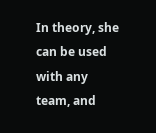In theory, she can be used with any team, and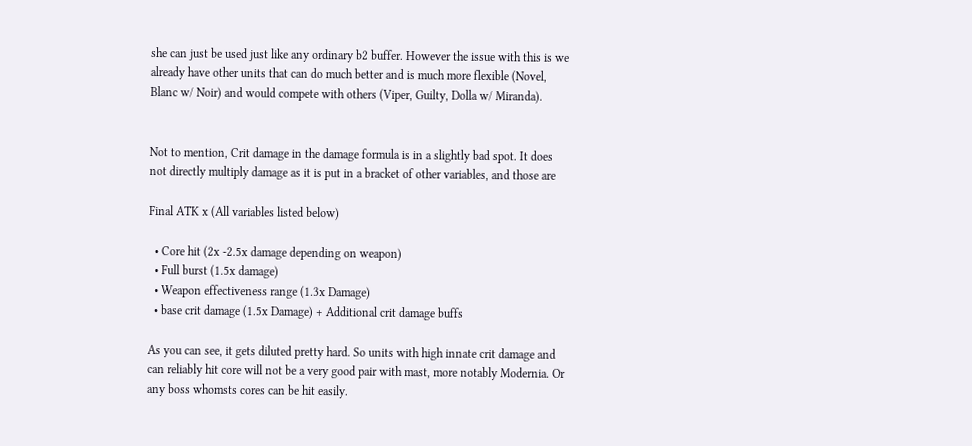she can just be used just like any ordinary b2 buffer. However the issue with this is we already have other units that can do much better and is much more flexible (Novel, Blanc w/ Noir) and would compete with others (Viper, Guilty, Dolla w/ Miranda).


Not to mention, Crit damage in the damage formula is in a slightly bad spot. It does not directly multiply damage as it is put in a bracket of other variables, and those are

Final ATK x (All variables listed below)

  • Core hit (2x -2.5x damage depending on weapon)
  • Full burst (1.5x damage)
  • Weapon effectiveness range (1.3x Damage)
  • base crit damage (1.5x Damage) + Additional crit damage buffs

As you can see, it gets diluted pretty hard. So units with high innate crit damage and can reliably hit core will not be a very good pair with mast, more notably Modernia. Or any boss whomsts cores can be hit easily.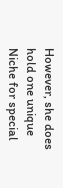However, she does hold one unique Niche for special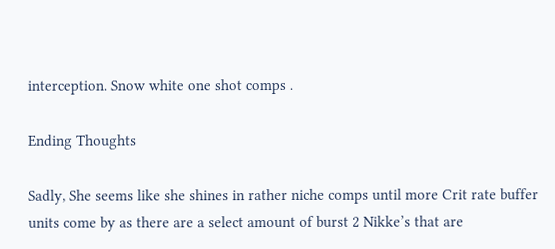interception. Snow white one shot comps .

Ending Thoughts

Sadly, She seems like she shines in rather niche comps until more Crit rate buffer units come by as there are a select amount of burst 2 Nikke’s that are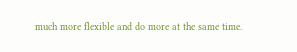much more flexible and do more at the same time.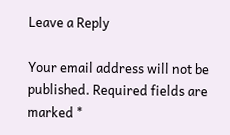Leave a Reply

Your email address will not be published. Required fields are marked *